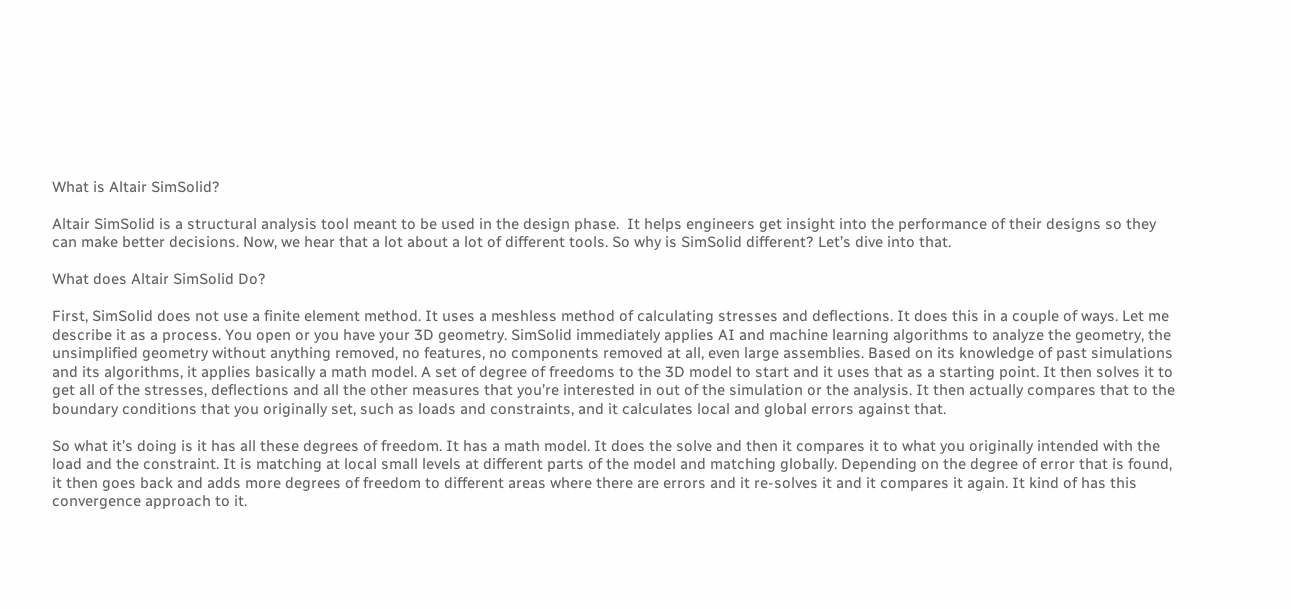What is Altair SimSolid?

Altair SimSolid is a structural analysis tool meant to be used in the design phase.  It helps engineers get insight into the performance of their designs so they can make better decisions. Now, we hear that a lot about a lot of different tools. So why is SimSolid different? Let’s dive into that.

What does Altair SimSolid Do?

First, SimSolid does not use a finite element method. It uses a meshless method of calculating stresses and deflections. It does this in a couple of ways. Let me describe it as a process. You open or you have your 3D geometry. SimSolid immediately applies AI and machine learning algorithms to analyze the geometry, the unsimplified geometry without anything removed, no features, no components removed at all, even large assemblies. Based on its knowledge of past simulations and its algorithms, it applies basically a math model. A set of degree of freedoms to the 3D model to start and it uses that as a starting point. It then solves it to get all of the stresses, deflections and all the other measures that you’re interested in out of the simulation or the analysis. It then actually compares that to the boundary conditions that you originally set, such as loads and constraints, and it calculates local and global errors against that.

So what it’s doing is it has all these degrees of freedom. It has a math model. It does the solve and then it compares it to what you originally intended with the load and the constraint. It is matching at local small levels at different parts of the model and matching globally. Depending on the degree of error that is found, it then goes back and adds more degrees of freedom to different areas where there are errors and it re-solves it and it compares it again. It kind of has this convergence approach to it.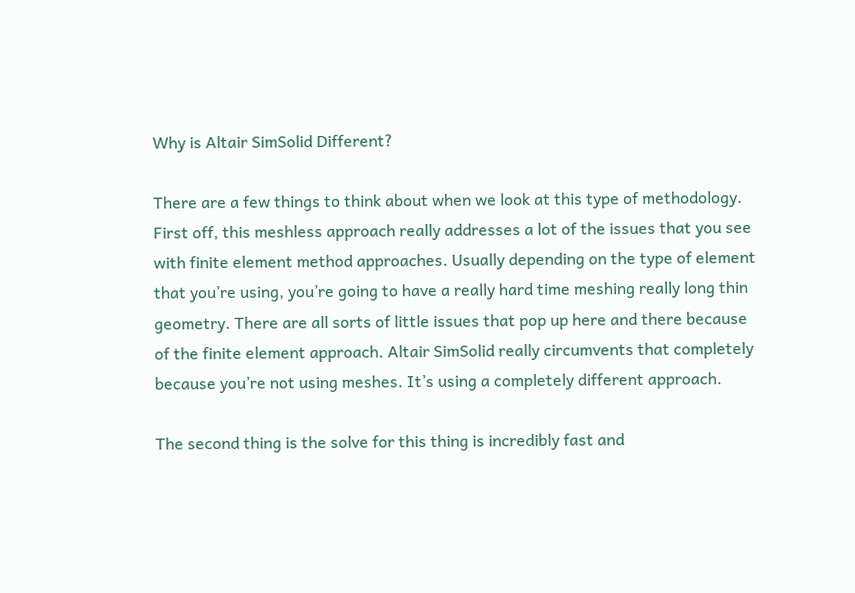Why is Altair SimSolid Different?

There are a few things to think about when we look at this type of methodology. First off, this meshless approach really addresses a lot of the issues that you see with finite element method approaches. Usually depending on the type of element that you’re using, you’re going to have a really hard time meshing really long thin geometry. There are all sorts of little issues that pop up here and there because of the finite element approach. Altair SimSolid really circumvents that completely because you’re not using meshes. It’s using a completely different approach.

The second thing is the solve for this thing is incredibly fast and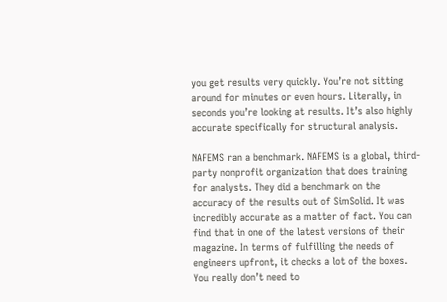you get results very quickly. You’re not sitting around for minutes or even hours. Literally, in seconds you’re looking at results. It’s also highly accurate specifically for structural analysis.

NAFEMS ran a benchmark. NAFEMS is a global, third-party nonprofit organization that does training for analysts. They did a benchmark on the accuracy of the results out of SimSolid. It was incredibly accurate as a matter of fact. You can find that in one of the latest versions of their magazine. In terms of fulfilling the needs of engineers upfront, it checks a lot of the boxes. You really don’t need to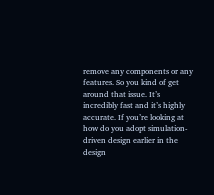remove any components or any features. So you kind of get around that issue. It’s incredibly fast and it’s highly accurate. If you’re looking at how do you adopt simulation-driven design earlier in the design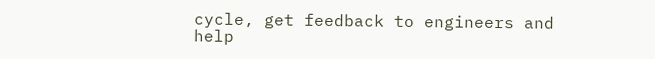cycle, get feedback to engineers and help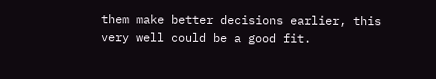them make better decisions earlier, this very well could be a good fit.